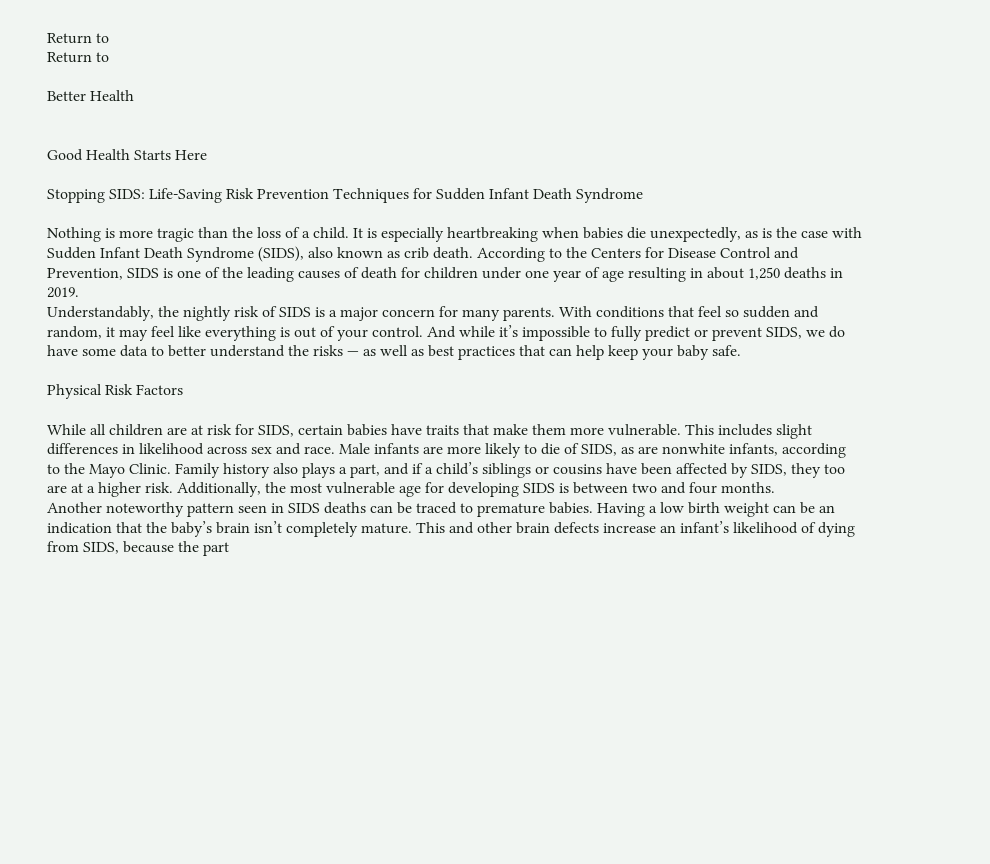Return to
Return to

Better Health


Good Health Starts Here

Stopping SIDS: Life-Saving Risk Prevention Techniques for Sudden Infant Death Syndrome

Nothing is more tragic than the loss of a child. It is especially heartbreaking when babies die unexpectedly, as is the case with Sudden Infant Death Syndrome (SIDS), also known as crib death. According to the Centers for Disease Control and Prevention, SIDS is one of the leading causes of death for children under one year of age resulting in about 1,250 deaths in 2019.
Understandably, the nightly risk of SIDS is a major concern for many parents. With conditions that feel so sudden and random, it may feel like everything is out of your control. And while it’s impossible to fully predict or prevent SIDS, we do have some data to better understand the risks — as well as best practices that can help keep your baby safe.

Physical Risk Factors

While all children are at risk for SIDS, certain babies have traits that make them more vulnerable. This includes slight differences in likelihood across sex and race. Male infants are more likely to die of SIDS, as are nonwhite infants, according to the Mayo Clinic. Family history also plays a part, and if a child’s siblings or cousins have been affected by SIDS, they too are at a higher risk. Additionally, the most vulnerable age for developing SIDS is between two and four months.
Another noteworthy pattern seen in SIDS deaths can be traced to premature babies. Having a low birth weight can be an indication that the baby’s brain isn’t completely mature. This and other brain defects increase an infant’s likelihood of dying from SIDS, because the part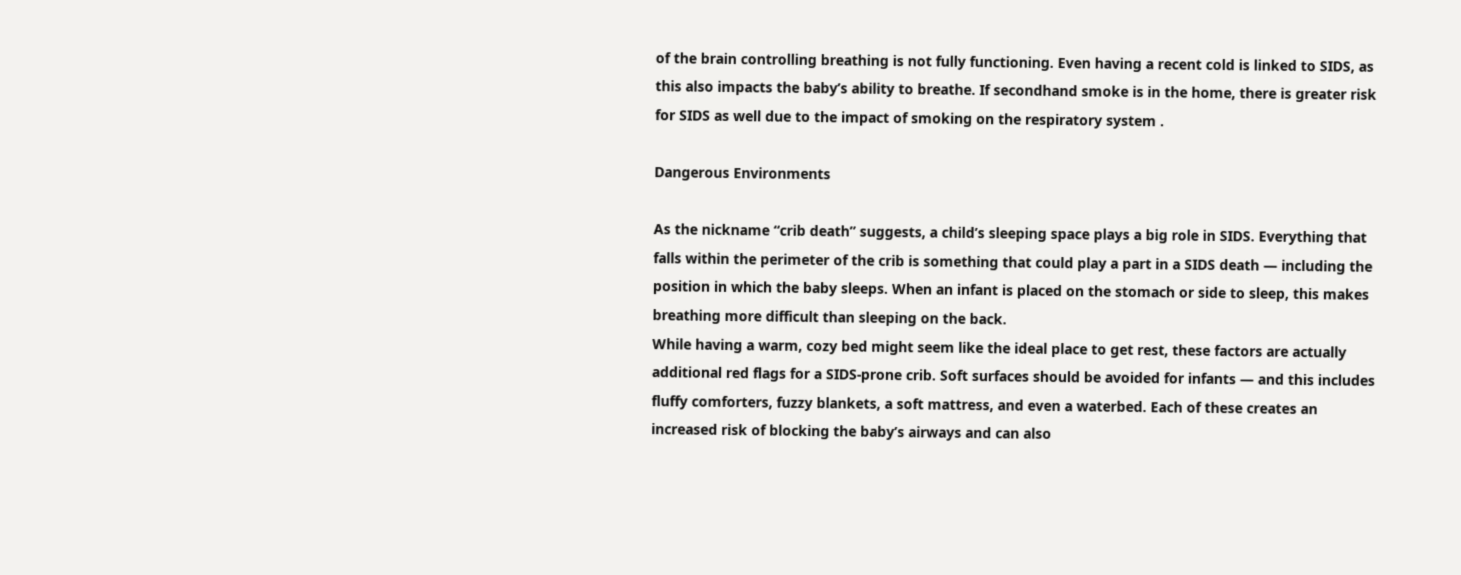of the brain controlling breathing is not fully functioning. Even having a recent cold is linked to SIDS, as this also impacts the baby’s ability to breathe. If secondhand smoke is in the home, there is greater risk for SIDS as well due to the impact of smoking on the respiratory system .

Dangerous Environments

As the nickname “crib death” suggests, a child’s sleeping space plays a big role in SIDS. Everything that falls within the perimeter of the crib is something that could play a part in a SIDS death — including the position in which the baby sleeps. When an infant is placed on the stomach or side to sleep, this makes breathing more difficult than sleeping on the back.
While having a warm, cozy bed might seem like the ideal place to get rest, these factors are actually additional red flags for a SIDS-prone crib. Soft surfaces should be avoided for infants — and this includes fluffy comforters, fuzzy blankets, a soft mattress, and even a waterbed. Each of these creates an increased risk of blocking the baby’s airways and can also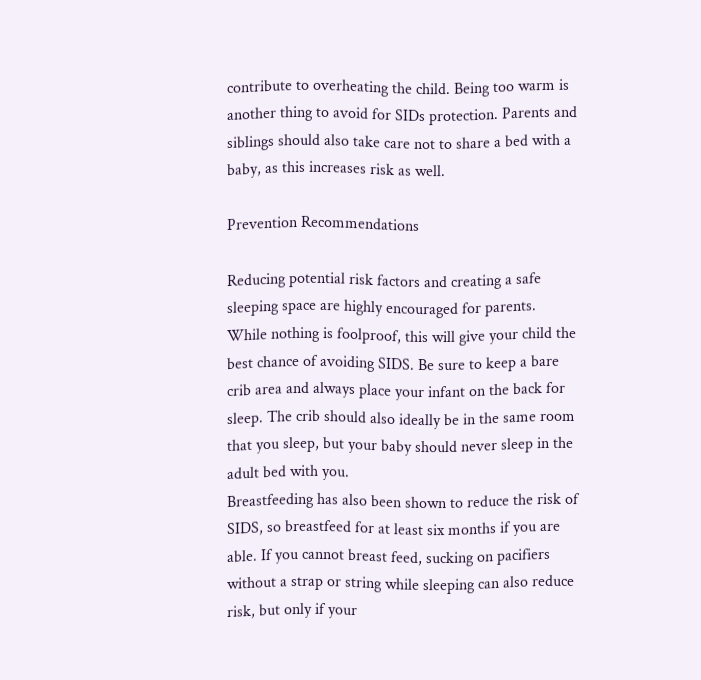contribute to overheating the child. Being too warm is another thing to avoid for SIDs protection. Parents and siblings should also take care not to share a bed with a baby, as this increases risk as well.

Prevention Recommendations

Reducing potential risk factors and creating a safe sleeping space are highly encouraged for parents. While nothing is foolproof, this will give your child the best chance of avoiding SIDS. Be sure to keep a bare crib area and always place your infant on the back for sleep. The crib should also ideally be in the same room that you sleep, but your baby should never sleep in the adult bed with you.
Breastfeeding has also been shown to reduce the risk of SIDS, so breastfeed for at least six months if you are able. If you cannot breast feed, sucking on pacifiers without a strap or string while sleeping can also reduce risk, but only if your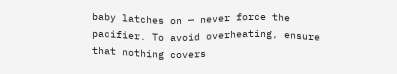baby latches on — never force the pacifier. To avoid overheating, ensure that nothing covers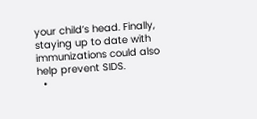your child’s head. Finally, staying up to date with immunizations could also help prevent SIDS.
  •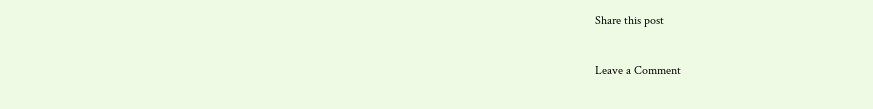Share this post


Leave a Comment